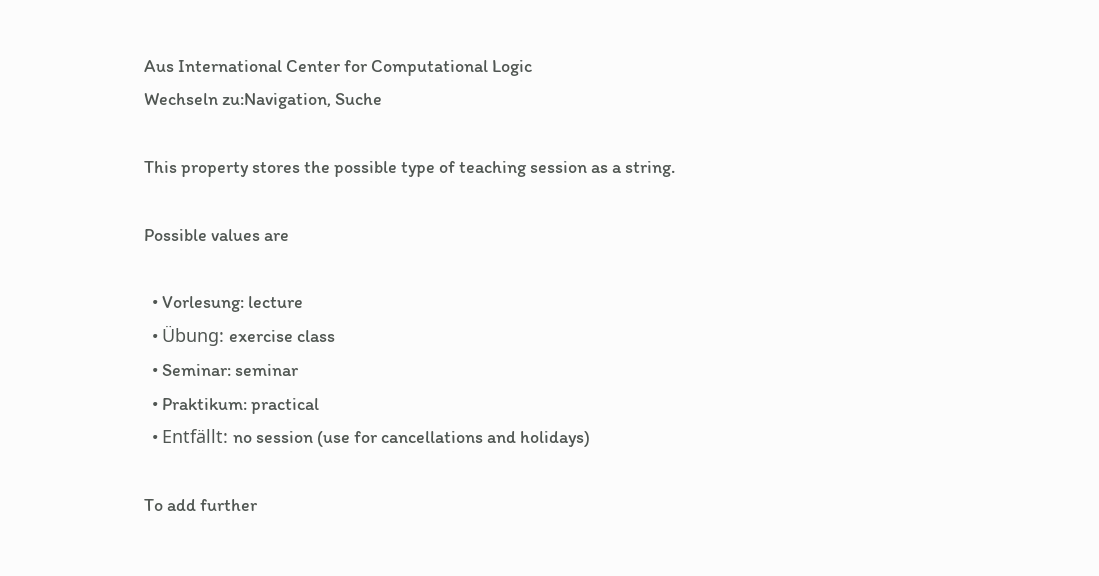Aus International Center for Computational Logic
Wechseln zu:Navigation, Suche

This property stores the possible type of teaching session as a string.

Possible values are

  • Vorlesung: lecture
  • Übung: exercise class
  • Seminar: seminar
  • Praktikum: practical
  • Entfällt: no session (use for cancellations and holidays)

To add further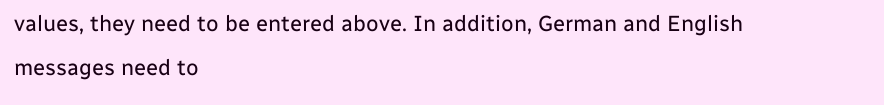values, they need to be entered above. In addition, German and English messages need to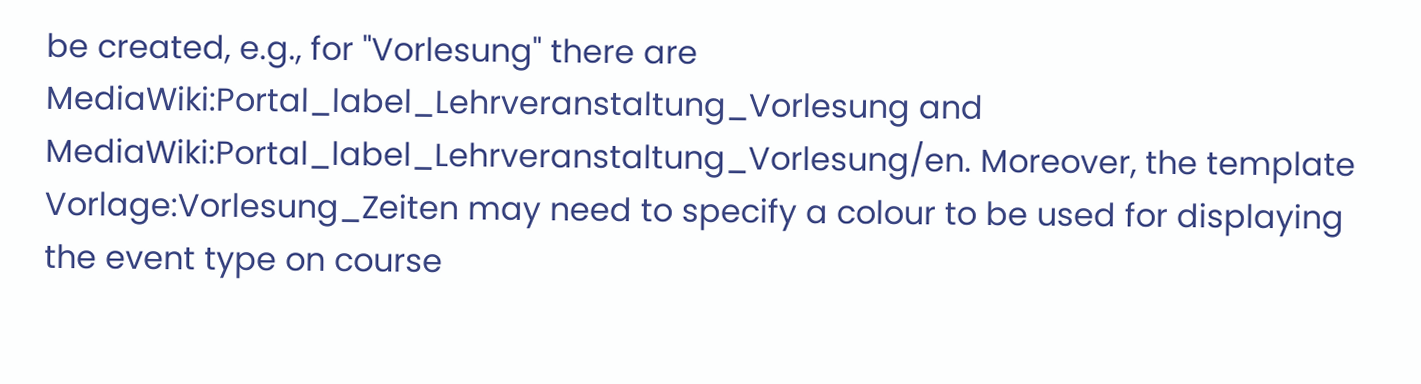be created, e.g., for "Vorlesung" there are MediaWiki:Portal_label_Lehrveranstaltung_Vorlesung and MediaWiki:Portal_label_Lehrveranstaltung_Vorlesung/en. Moreover, the template Vorlage:Vorlesung_Zeiten may need to specify a colour to be used for displaying the event type on course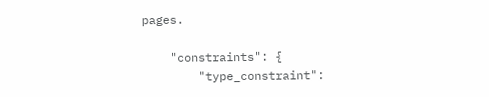pages.

    "constraints": {
        "type_constraint":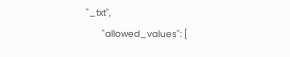"_txt",
        "allowed_values": [